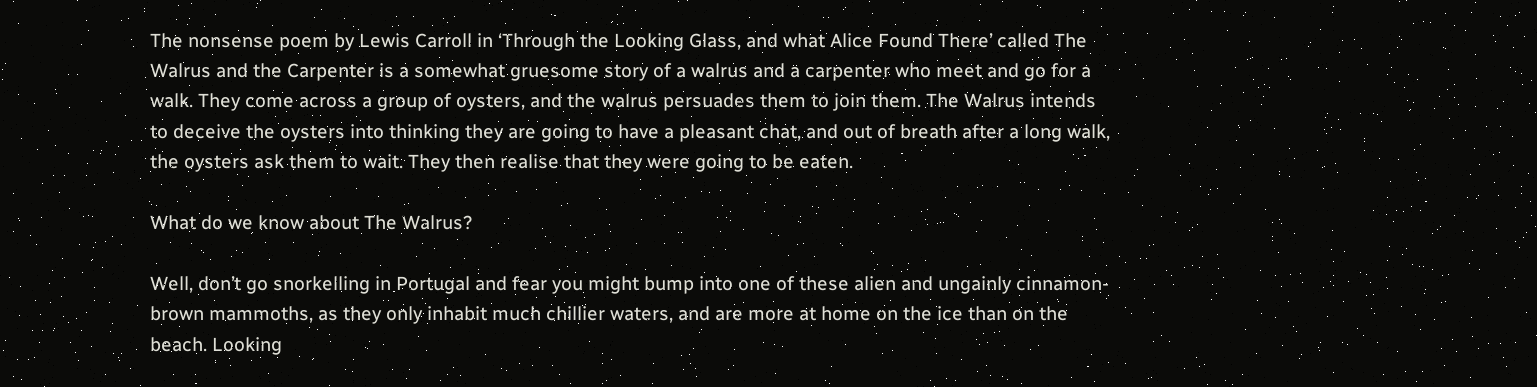The nonsense poem by Lewis Carroll in ‘Through the Looking Glass, and what Alice Found There’ called The Walrus and the Carpenter is a somewhat gruesome story of a walrus and a carpenter who meet and go for a walk. They come across a group of oysters, and the walrus persuades them to join them. The Walrus intends to deceive the oysters into thinking they are going to have a pleasant chat, and out of breath after a long walk, the oysters ask them to wait. They then realise that they were going to be eaten.

What do we know about The Walrus?

Well, don’t go snorkelling in Portugal and fear you might bump into one of these alien and ungainly cinnamon-brown mammoths, as they only inhabit much chillier waters, and are more at home on the ice than on the beach. Looking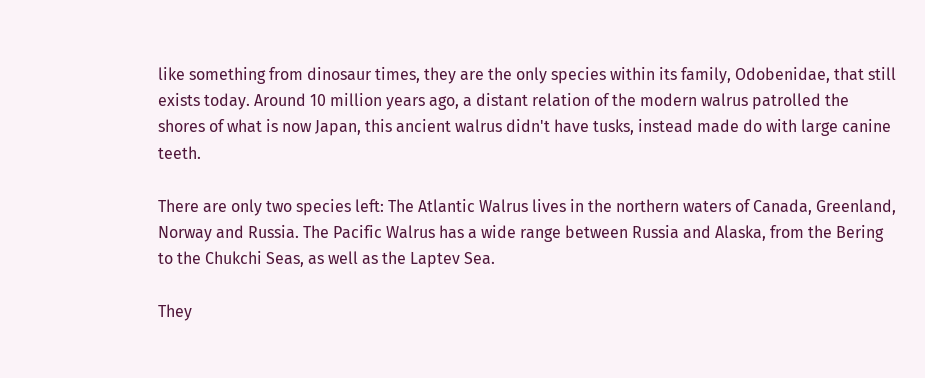like something from dinosaur times, they are the only species within its family, Odobenidae, that still exists today. Around 10 million years ago, a distant relation of the modern walrus patrolled the shores of what is now Japan, this ancient walrus didn't have tusks, instead made do with large canine teeth.

There are only two species left: The Atlantic Walrus lives in the northern waters of Canada, Greenland, Norway and Russia. The Pacific Walrus has a wide range between Russia and Alaska, from the Bering to the Chukchi Seas, as well as the Laptev Sea.

They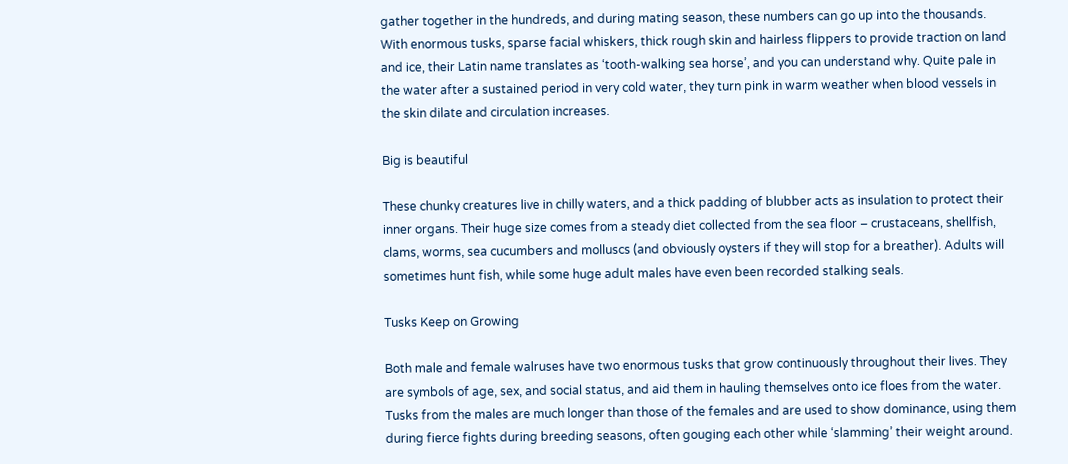gather together in the hundreds, and during mating season, these numbers can go up into the thousands. With enormous tusks, sparse facial whiskers, thick rough skin and hairless flippers to provide traction on land and ice, their Latin name translates as ‘tooth-walking sea horse’, and you can understand why. Quite pale in the water after a sustained period in very cold water, they turn pink in warm weather when blood vessels in the skin dilate and circulation increases.

Big is beautiful

These chunky creatures live in chilly waters, and a thick padding of blubber acts as insulation to protect their inner organs. Their huge size comes from a steady diet collected from the sea floor – crustaceans, shellfish, clams, worms, sea cucumbers and molluscs (and obviously oysters if they will stop for a breather). Adults will sometimes hunt fish, while some huge adult males have even been recorded stalking seals.

Tusks Keep on Growing

Both male and female walruses have two enormous tusks that grow continuously throughout their lives. They are symbols of age, sex, and social status, and aid them in hauling themselves onto ice floes from the water. Tusks from the males are much longer than those of the females and are used to show dominance, using them during fierce fights during breeding seasons, often gouging each other while ‘slamming’ their weight around.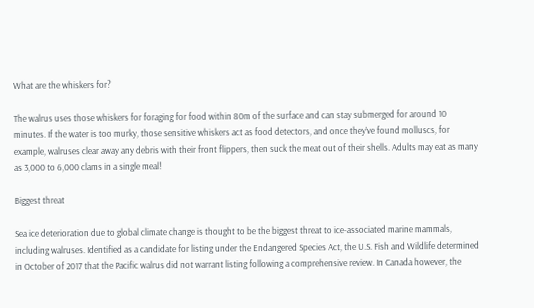What are the whiskers for?

The walrus uses those whiskers for foraging for food within 80m of the surface and can stay submerged for around 10 minutes. If the water is too murky, those sensitive whiskers act as food detectors, and once they’ve found molluscs, for example, walruses clear away any debris with their front flippers, then suck the meat out of their shells. Adults may eat as many as 3,000 to 6,000 clams in a single meal!

Biggest threat

Sea ice deterioration due to global climate change is thought to be the biggest threat to ice-associated marine mammals, including walruses. Identified as a candidate for listing under the Endangered Species Act, the U.S. Fish and Wildlife determined in October of 2017 that the Pacific walrus did not warrant listing following a comprehensive review. In Canada however, the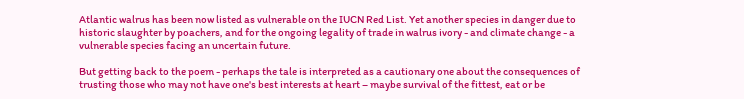Atlantic walrus has been now listed as vulnerable on the IUCN Red List. Yet another species in danger due to historic slaughter by poachers, and for the ongoing legality of trade in walrus ivory - and climate change - a vulnerable species facing an uncertain future.

But getting back to the poem - perhaps the tale is interpreted as a cautionary one about the consequences of trusting those who may not have one's best interests at heart – maybe survival of the fittest, eat or be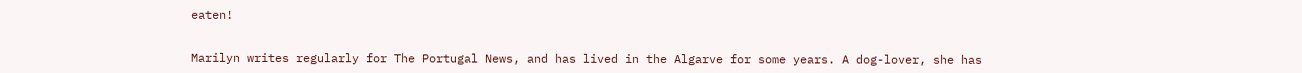eaten!


Marilyn writes regularly for The Portugal News, and has lived in the Algarve for some years. A dog-lover, she has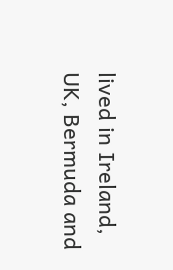lived in Ireland, UK, Bermuda and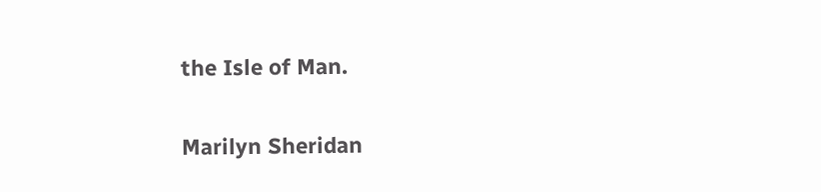the Isle of Man.

Marilyn Sheridan